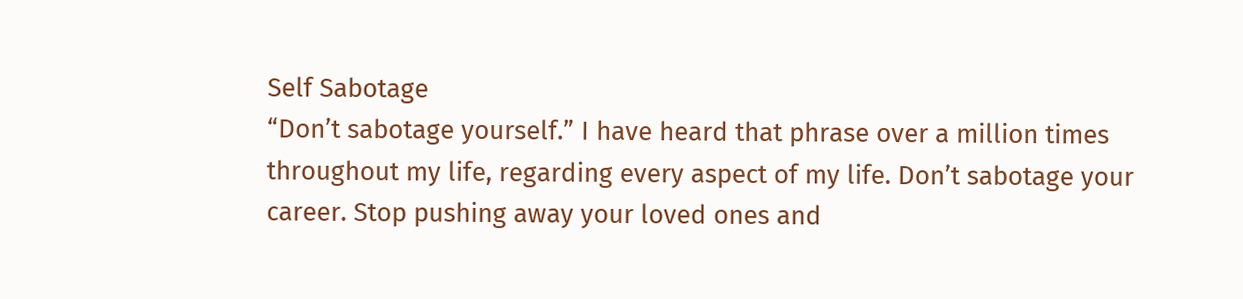Self Sabotage
“Don’t sabotage yourself.” I have heard that phrase over a million times throughout my life, regarding every aspect of my life. Don’t sabotage your career. Stop pushing away your loved ones and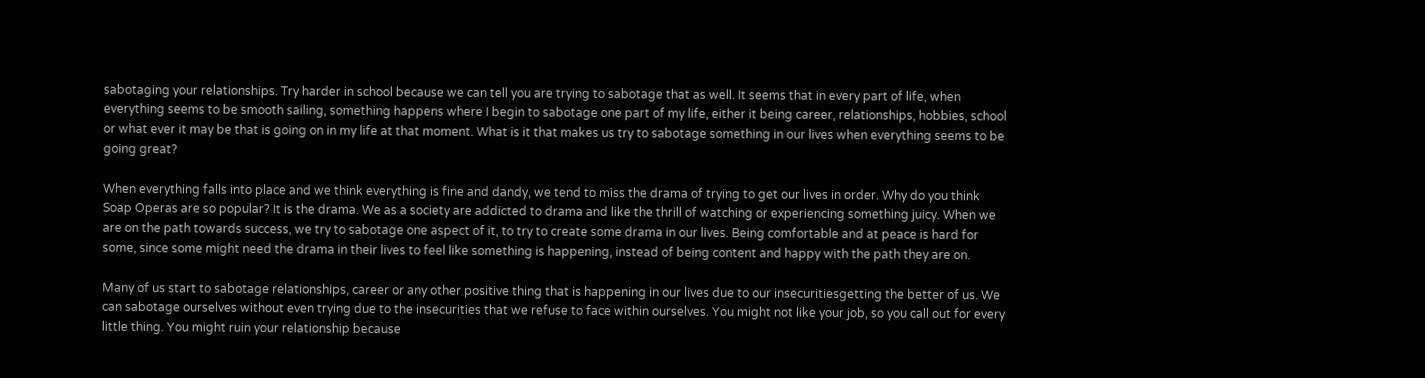sabotaging your relationships. Try harder in school because we can tell you are trying to sabotage that as well. It seems that in every part of life, when everything seems to be smooth sailing, something happens where I begin to sabotage one part of my life, either it being career, relationships, hobbies, school or what ever it may be that is going on in my life at that moment. What is it that makes us try to sabotage something in our lives when everything seems to be going great?

When everything falls into place and we think everything is fine and dandy, we tend to miss the drama of trying to get our lives in order. Why do you think Soap Operas are so popular? It is the drama. We as a society are addicted to drama and like the thrill of watching or experiencing something juicy. When we are on the path towards success, we try to sabotage one aspect of it, to try to create some drama in our lives. Being comfortable and at peace is hard for some, since some might need the drama in their lives to feel like something is happening, instead of being content and happy with the path they are on.

Many of us start to sabotage relationships, career or any other positive thing that is happening in our lives due to our insecuritiesgetting the better of us. We can sabotage ourselves without even trying due to the insecurities that we refuse to face within ourselves. You might not like your job, so you call out for every little thing. You might ruin your relationship because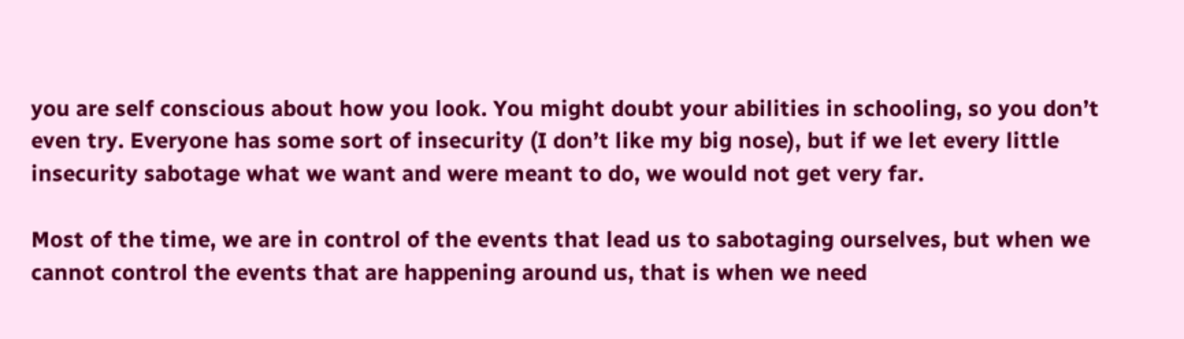you are self conscious about how you look. You might doubt your abilities in schooling, so you don’t even try. Everyone has some sort of insecurity (I don’t like my big nose), but if we let every little insecurity sabotage what we want and were meant to do, we would not get very far.

Most of the time, we are in control of the events that lead us to sabotaging ourselves, but when we cannot control the events that are happening around us, that is when we need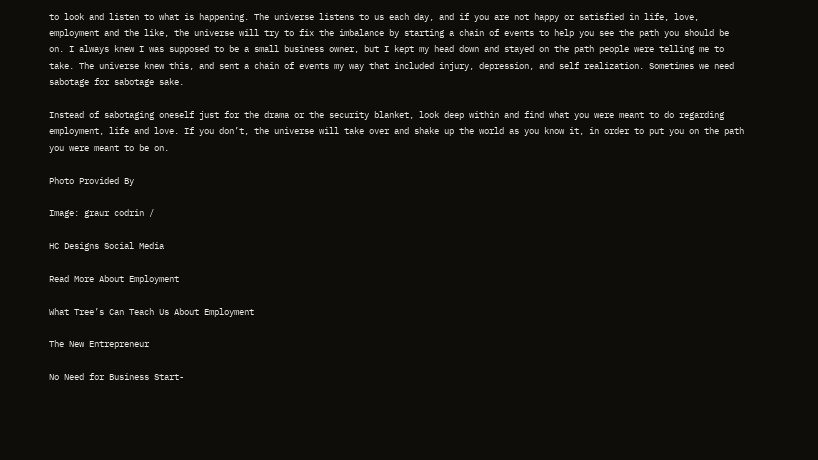to look and listen to what is happening. The universe listens to us each day, and if you are not happy or satisfied in life, love, employment and the like, the universe will try to fix the imbalance by starting a chain of events to help you see the path you should be on. I always knew I was supposed to be a small business owner, but I kept my head down and stayed on the path people were telling me to take. The universe knew this, and sent a chain of events my way that included injury, depression, and self realization. Sometimes we need sabotage for sabotage sake.

Instead of sabotaging oneself just for the drama or the security blanket, look deep within and find what you were meant to do regarding employment, life and love. If you don’t, the universe will take over and shake up the world as you know it, in order to put you on the path you were meant to be on.

Photo Provided By

Image: graur codrin /

HC Designs Social Media

Read More About Employment

What Tree’s Can Teach Us About Employment

The New Entrepreneur

No Need for Business Start-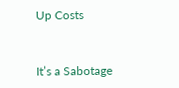Up Costs


It’s a Sabotage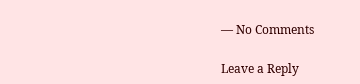— No Comments

Leave a Reply